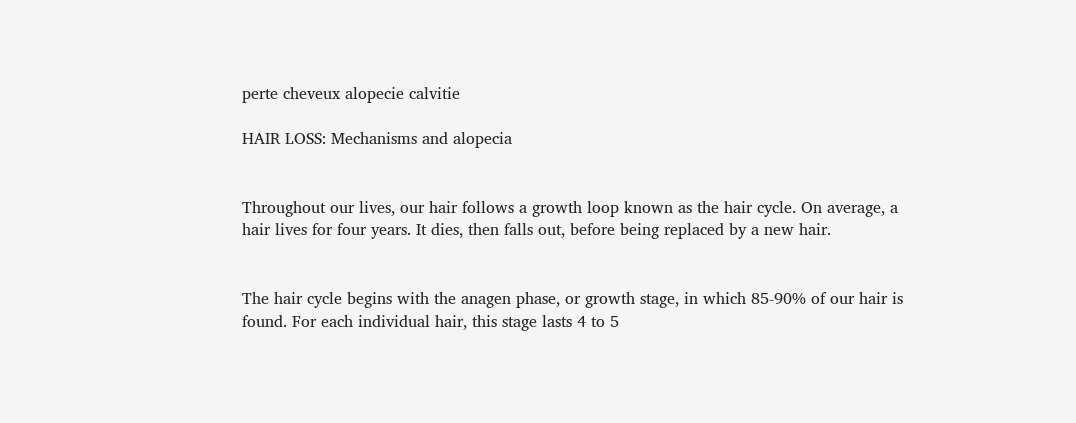perte cheveux alopecie calvitie

HAIR LOSS: Mechanisms and alopecia


Throughout our lives, our hair follows a growth loop known as the hair cycle. On average, a hair lives for four years. It dies, then falls out, before being replaced by a new hair.


The hair cycle begins with the anagen phase, or growth stage, in which 85-90% of our hair is found. For each individual hair, this stage lasts 4 to 5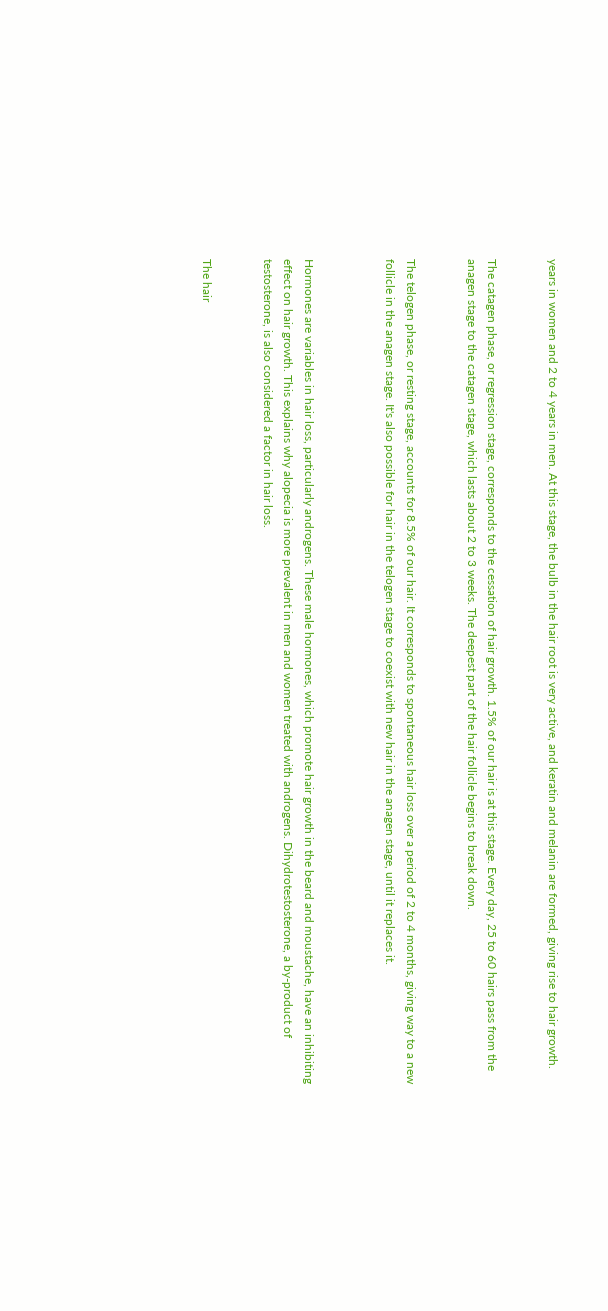years in women and 2 to 4 years in men. At this stage, the bulb in the hair root is very active, and keratin and melanin are formed, giving rise to hair growth.


The catagen phase, or regression stage, corresponds to the cessation of hair growth. 1.5% of our hair is at this stage. Every day, 25 to 60 hairs pass from the anagen stage to the catagen stage, which lasts about 2 to 3 weeks. The deepest part of the hair follicle begins to break down.


The telogen phase, or resting stage, accounts for 8.5% of our hair. It corresponds to spontaneous hair loss over a period of 2 to 4 months, giving way to a new follicle in the anagen stage. It's also possible for hair in the telogen stage to coexist with new hair in the anagen stage, until it replaces it.



Hormones are variables in hair loss, particularly androgens. These male hormones, which promote hair growth in the beard and moustache, have an inhibiting effect on hair growth. This explains why alopecia is more prevalent in men and women treated with androgens. Dihydrotestosterone, a by-product of testosterone, is also considered a factor in hair loss.


The hair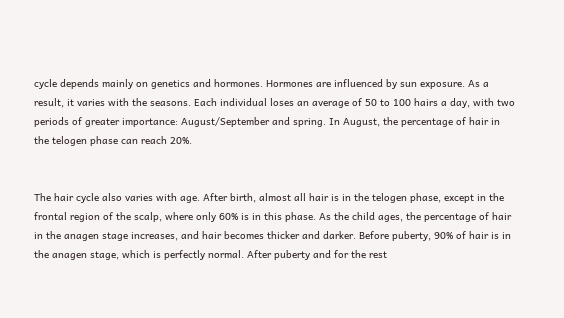cycle depends mainly on genetics and hormones. Hormones are influenced by sun exposure. As a result, it varies with the seasons. Each individual loses an average of 50 to 100 hairs a day, with two periods of greater importance: August/September and spring. In August, the percentage of hair in the telogen phase can reach 20%.


The hair cycle also varies with age. After birth, almost all hair is in the telogen phase, except in the frontal region of the scalp, where only 60% is in this phase. As the child ages, the percentage of hair in the anagen stage increases, and hair becomes thicker and darker. Before puberty, 90% of hair is in the anagen stage, which is perfectly normal. After puberty and for the rest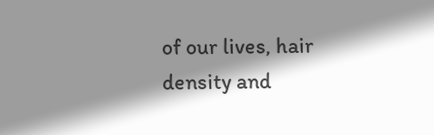of our lives, hair density and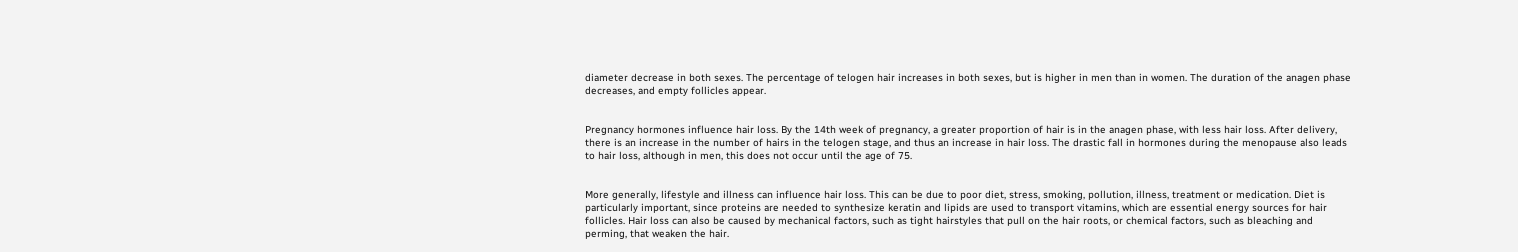diameter decrease in both sexes. The percentage of telogen hair increases in both sexes, but is higher in men than in women. The duration of the anagen phase decreases, and empty follicles appear.


Pregnancy hormones influence hair loss. By the 14th week of pregnancy, a greater proportion of hair is in the anagen phase, with less hair loss. After delivery, there is an increase in the number of hairs in the telogen stage, and thus an increase in hair loss. The drastic fall in hormones during the menopause also leads to hair loss, although in men, this does not occur until the age of 75.


More generally, lifestyle and illness can influence hair loss. This can be due to poor diet, stress, smoking, pollution, illness, treatment or medication. Diet is particularly important, since proteins are needed to synthesize keratin and lipids are used to transport vitamins, which are essential energy sources for hair follicles. Hair loss can also be caused by mechanical factors, such as tight hairstyles that pull on the hair roots, or chemical factors, such as bleaching and perming, that weaken the hair.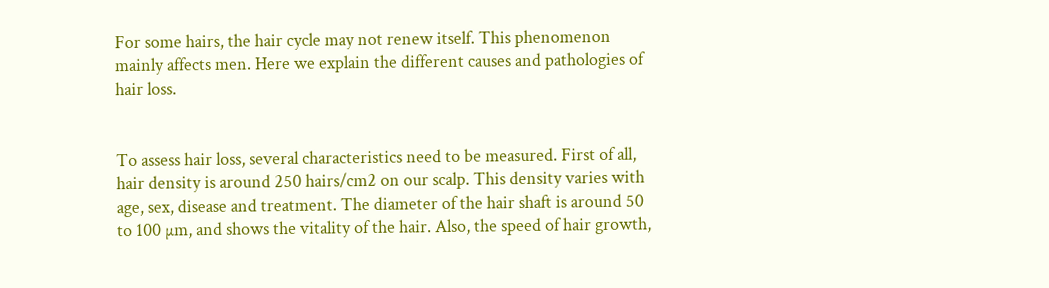For some hairs, the hair cycle may not renew itself. This phenomenon mainly affects men. Here we explain the different causes and pathologies of hair loss.


To assess hair loss, several characteristics need to be measured. First of all, hair density is around 250 hairs/cm2 on our scalp. This density varies with age, sex, disease and treatment. The diameter of the hair shaft is around 50 to 100 µm, and shows the vitality of the hair. Also, the speed of hair growth,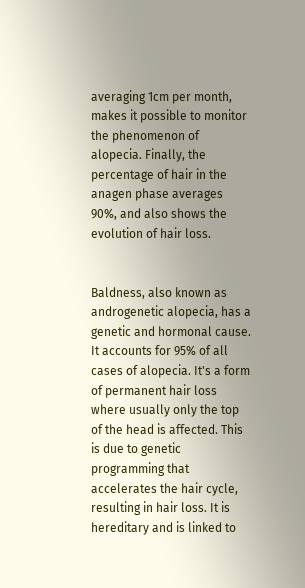averaging 1cm per month, makes it possible to monitor the phenomenon of alopecia. Finally, the percentage of hair in the anagen phase averages 90%, and also shows the evolution of hair loss.


Baldness, also known as androgenetic alopecia, has a genetic and hormonal cause. It accounts for 95% of all cases of alopecia. It's a form of permanent hair loss where usually only the top of the head is affected. This is due to genetic programming that accelerates the hair cycle, resulting in hair loss. It is hereditary and is linked to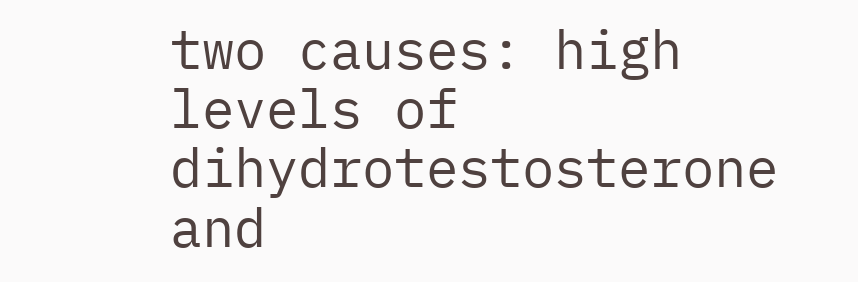two causes: high levels of dihydrotestosterone and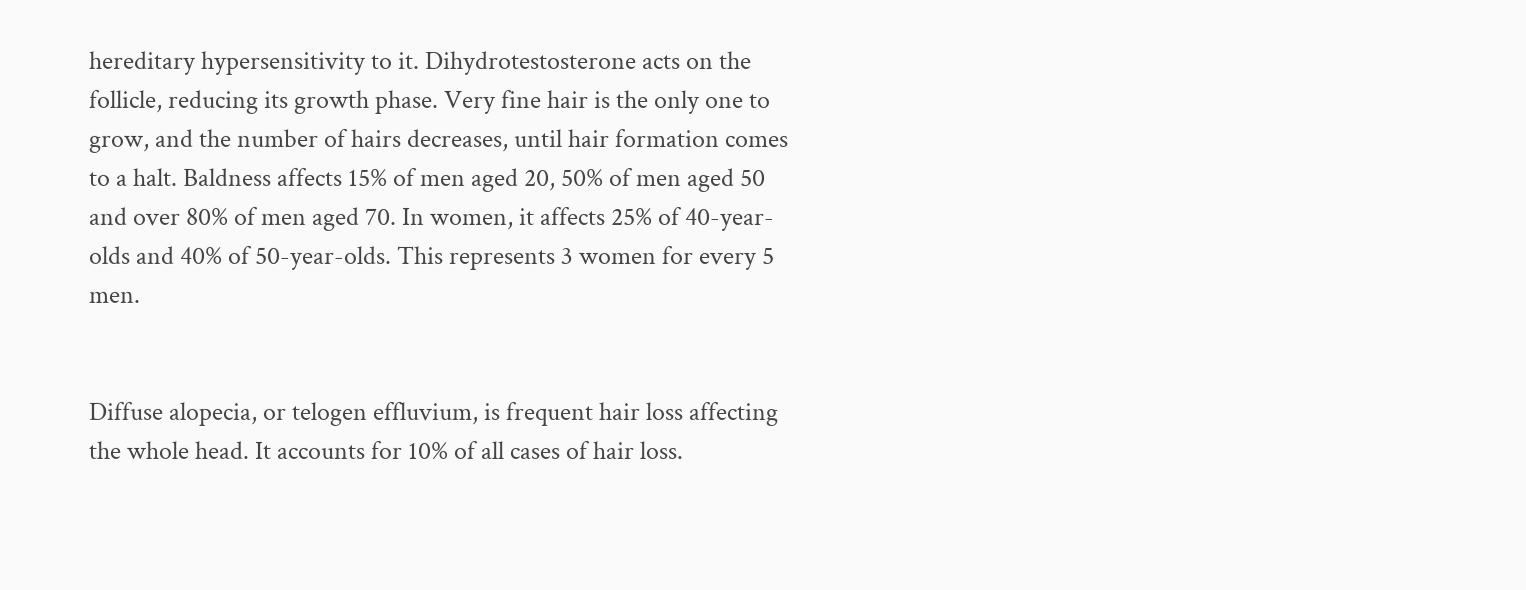hereditary hypersensitivity to it. Dihydrotestosterone acts on the follicle, reducing its growth phase. Very fine hair is the only one to grow, and the number of hairs decreases, until hair formation comes to a halt. Baldness affects 15% of men aged 20, 50% of men aged 50 and over 80% of men aged 70. In women, it affects 25% of 40-year-olds and 40% of 50-year-olds. This represents 3 women for every 5 men.


Diffuse alopecia, or telogen effluvium, is frequent hair loss affecting the whole head. It accounts for 10% of all cases of hair loss.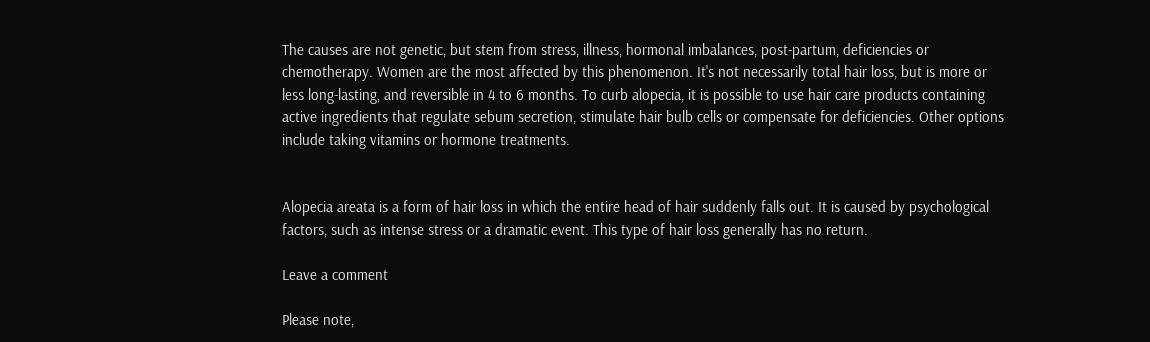The causes are not genetic, but stem from stress, illness, hormonal imbalances, post-partum, deficiencies or chemotherapy. Women are the most affected by this phenomenon. It's not necessarily total hair loss, but is more or less long-lasting, and reversible in 4 to 6 months. To curb alopecia, it is possible to use hair care products containing active ingredients that regulate sebum secretion, stimulate hair bulb cells or compensate for deficiencies. Other options include taking vitamins or hormone treatments.


Alopecia areata is a form of hair loss in which the entire head of hair suddenly falls out. It is caused by psychological factors, such as intense stress or a dramatic event. This type of hair loss generally has no return.

Leave a comment

Please note,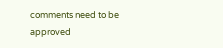comments need to be approved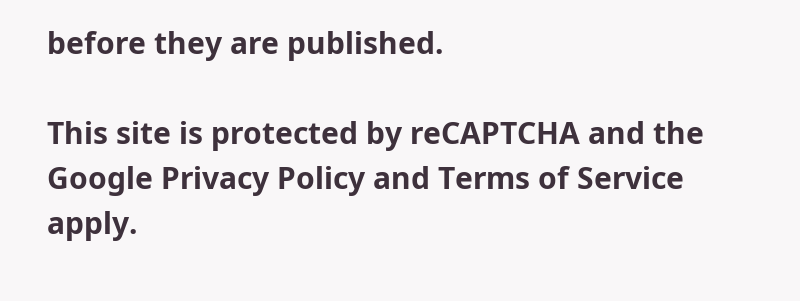before they are published.

This site is protected by reCAPTCHA and the Google Privacy Policy and Terms of Service apply.